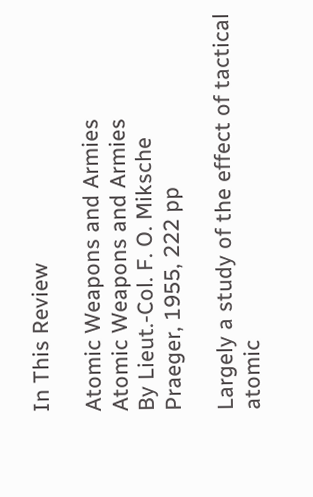In This Review

Atomic Weapons and Armies
Atomic Weapons and Armies
By Lieut.-Col. F. O. Miksche
Praeger, 1955, 222 pp

Largely a study of the effect of tactical atomic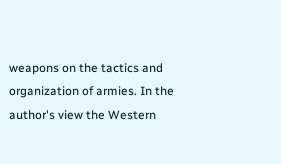weapons on the tactics and organization of armies. In the author's view the Western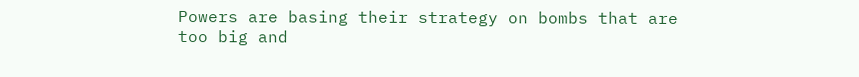Powers are basing their strategy on bombs that are too big and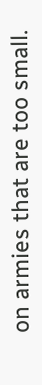on armies that are too small.